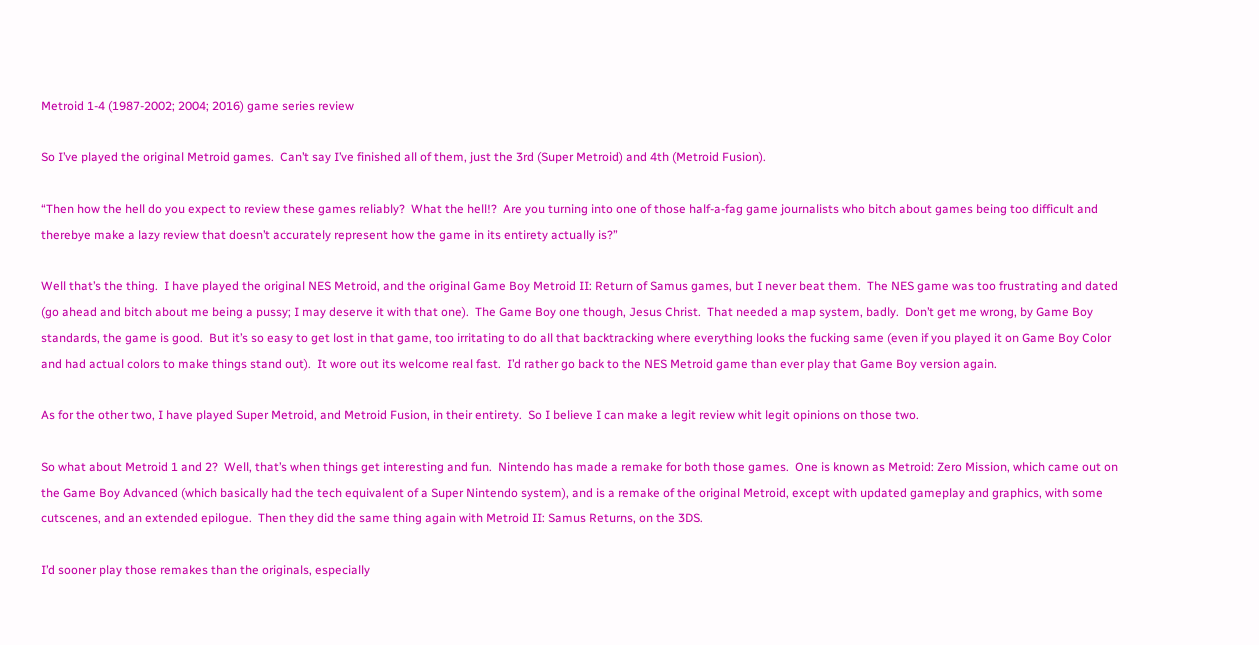Metroid 1-4 (1987-2002; 2004; 2016) game series review

So I’ve played the original Metroid games.  Can’t say I’ve finished all of them, just the 3rd (Super Metroid) and 4th (Metroid Fusion).

“Then how the hell do you expect to review these games reliably?  What the hell!?  Are you turning into one of those half-a-fag game journalists who bitch about games being too difficult and therebye make a lazy review that doesn’t accurately represent how the game in its entirety actually is?”

Well that’s the thing.  I have played the original NES Metroid, and the original Game Boy Metroid II: Return of Samus games, but I never beat them.  The NES game was too frustrating and dated (go ahead and bitch about me being a pussy; I may deserve it with that one).  The Game Boy one though, Jesus Christ.  That needed a map system, badly.  Don’t get me wrong, by Game Boy standards, the game is good.  But it’s so easy to get lost in that game, too irritating to do all that backtracking where everything looks the fucking same (even if you played it on Game Boy Color and had actual colors to make things stand out).  It wore out its welcome real fast.  I’d rather go back to the NES Metroid game than ever play that Game Boy version again.

As for the other two, I have played Super Metroid, and Metroid Fusion, in their entirety.  So I believe I can make a legit review whit legit opinions on those two.

So what about Metroid 1 and 2?  Well, that’s when things get interesting and fun.  Nintendo has made a remake for both those games.  One is known as Metroid: Zero Mission, which came out on the Game Boy Advanced (which basically had the tech equivalent of a Super Nintendo system), and is a remake of the original Metroid, except with updated gameplay and graphics, with some cutscenes, and an extended epilogue.  Then they did the same thing again with Metroid II: Samus Returns, on the 3DS.

I’d sooner play those remakes than the originals, especially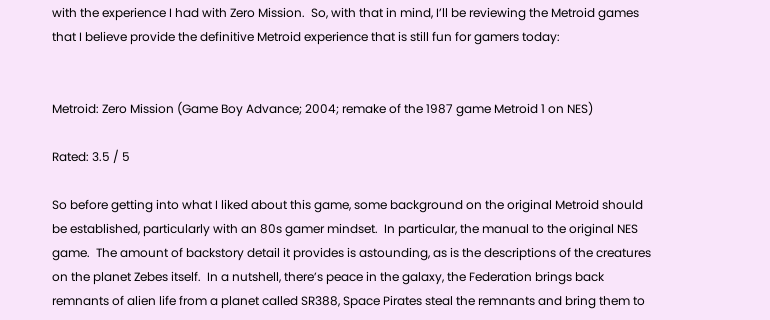with the experience I had with Zero Mission.  So, with that in mind, I’ll be reviewing the Metroid games that I believe provide the definitive Metroid experience that is still fun for gamers today:


Metroid: Zero Mission (Game Boy Advance; 2004; remake of the 1987 game Metroid 1 on NES)

Rated: 3.5 / 5

So before getting into what I liked about this game, some background on the original Metroid should be established, particularly with an 80s gamer mindset.  In particular, the manual to the original NES game.  The amount of backstory detail it provides is astounding, as is the descriptions of the creatures on the planet Zebes itself.  In a nutshell, there’s peace in the galaxy, the Federation brings back remnants of alien life from a planet called SR388, Space Pirates steal the remnants and bring them to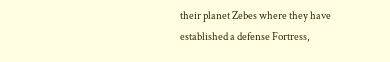their planet Zebes where they have established a defense Fortress,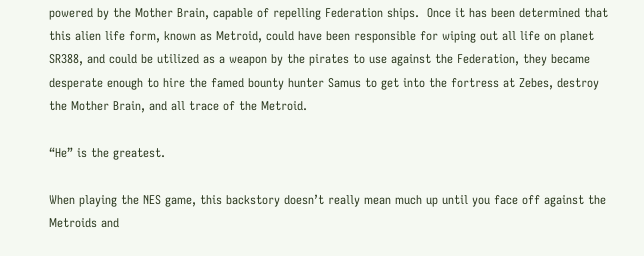powered by the Mother Brain, capable of repelling Federation ships.  Once it has been determined that this alien life form, known as Metroid, could have been responsible for wiping out all life on planet SR388, and could be utilized as a weapon by the pirates to use against the Federation, they became desperate enough to hire the famed bounty hunter Samus to get into the fortress at Zebes, destroy the Mother Brain, and all trace of the Metroid.

“He” is the greatest.

When playing the NES game, this backstory doesn’t really mean much up until you face off against the Metroids and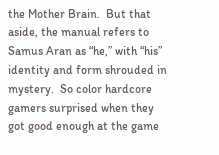the Mother Brain.  But that aside, the manual refers to Samus Aran as “he,” with “his” identity and form shrouded in mystery.  So color hardcore gamers surprised when they got good enough at the game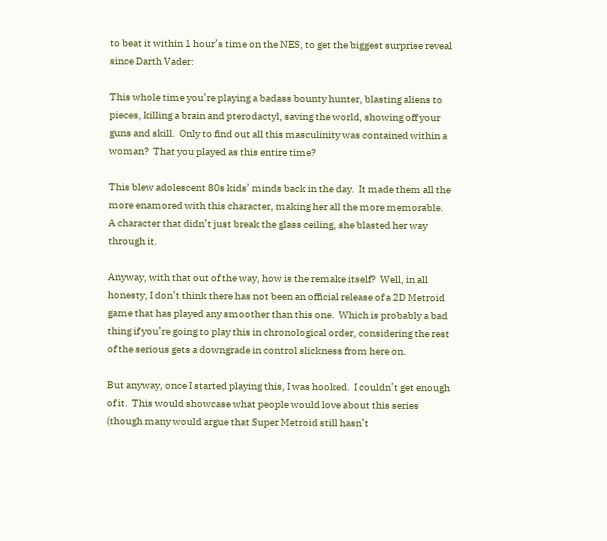to beat it within 1 hour’s time on the NES, to get the biggest surprise reveal since Darth Vader:

This whole time you’re playing a badass bounty hunter, blasting aliens to pieces, killing a brain and pterodactyl, saving the world, showing off your guns and skill.  Only to find out all this masculinity was contained within a woman?  That you played as this entire time?

This blew adolescent 80s kids’ minds back in the day.  It made them all the more enamored with this character, making her all the more memorable.  A character that didn’t just break the glass ceiling, she blasted her way through it.

Anyway, with that out of the way, how is the remake itself?  Well, in all honesty, I don’t think there has not been an official release of a 2D Metroid game that has played any smoother than this one.  Which is probably a bad thing if you’re going to play this in chronological order, considering the rest of the serious gets a downgrade in control slickness from here on.

But anyway, once I started playing this, I was hooked.  I couldn’t get enough of it.  This would showcase what people would love about this series (though many would argue that Super Metroid still hasn’t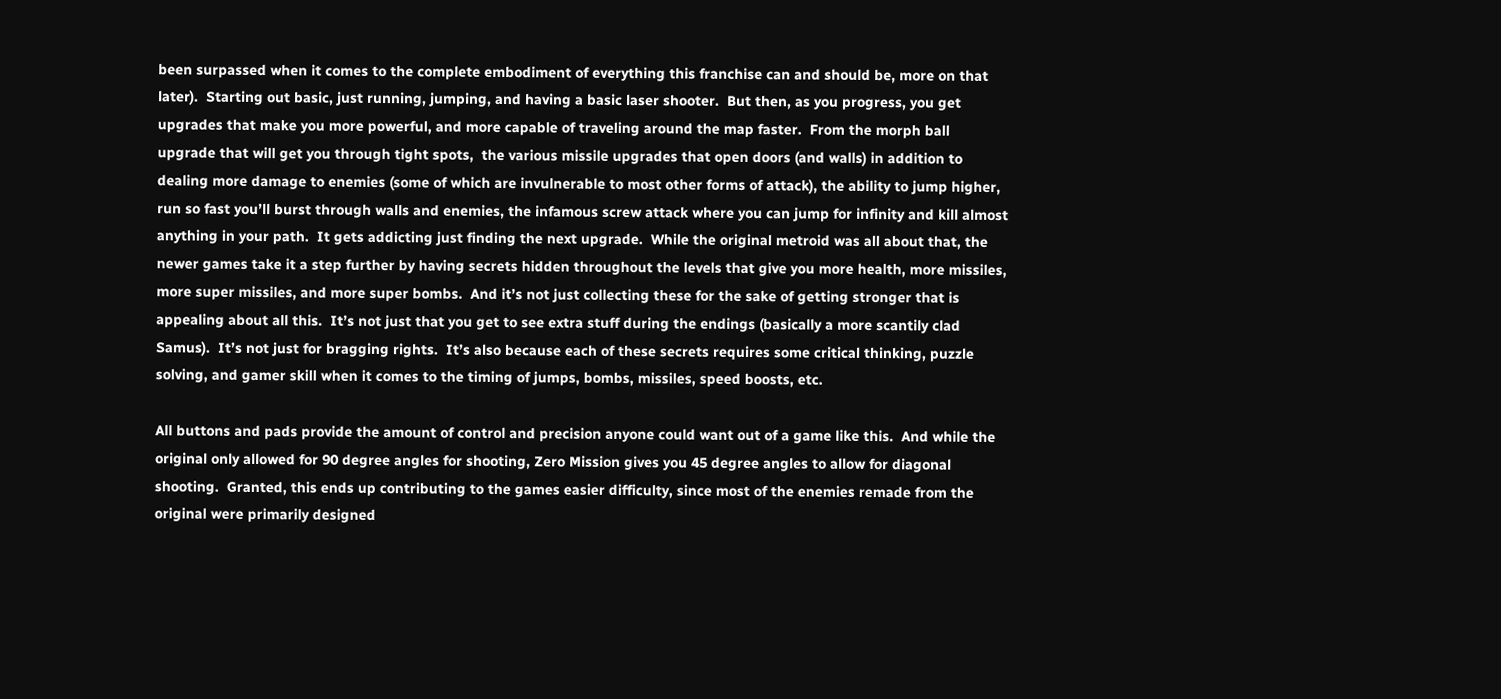been surpassed when it comes to the complete embodiment of everything this franchise can and should be, more on that later).  Starting out basic, just running, jumping, and having a basic laser shooter.  But then, as you progress, you get upgrades that make you more powerful, and more capable of traveling around the map faster.  From the morph ball upgrade that will get you through tight spots,  the various missile upgrades that open doors (and walls) in addition to dealing more damage to enemies (some of which are invulnerable to most other forms of attack), the ability to jump higher, run so fast you’ll burst through walls and enemies, the infamous screw attack where you can jump for infinity and kill almost anything in your path.  It gets addicting just finding the next upgrade.  While the original metroid was all about that, the newer games take it a step further by having secrets hidden throughout the levels that give you more health, more missiles, more super missiles, and more super bombs.  And it’s not just collecting these for the sake of getting stronger that is appealing about all this.  It’s not just that you get to see extra stuff during the endings (basically a more scantily clad Samus).  It’s not just for bragging rights.  It’s also because each of these secrets requires some critical thinking, puzzle solving, and gamer skill when it comes to the timing of jumps, bombs, missiles, speed boosts, etc.

All buttons and pads provide the amount of control and precision anyone could want out of a game like this.  And while the original only allowed for 90 degree angles for shooting, Zero Mission gives you 45 degree angles to allow for diagonal shooting.  Granted, this ends up contributing to the games easier difficulty, since most of the enemies remade from the original were primarily designed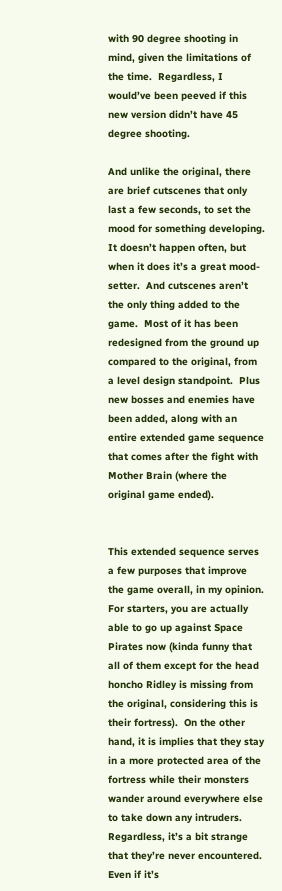with 90 degree shooting in mind, given the limitations of the time.  Regardless, I would’ve been peeved if this new version didn’t have 45 degree shooting.

And unlike the original, there are brief cutscenes that only last a few seconds, to set the mood for something developing.  It doesn’t happen often, but when it does it’s a great mood-setter.  And cutscenes aren’t the only thing added to the game.  Most of it has been redesigned from the ground up compared to the original, from a level design standpoint.  Plus new bosses and enemies have been added, along with an entire extended game sequence that comes after the fight with Mother Brain (where the original game ended).


This extended sequence serves a few purposes that improve the game overall, in my opinion.  For starters, you are actually able to go up against Space Pirates now (kinda funny that all of them except for the head honcho Ridley is missing from the original, considering this is their fortress).  On the other hand, it is implies that they stay in a more protected area of the fortress while their monsters wander around everywhere else to take down any intruders.  Regardless, it’s a bit strange that they’re never encountered.  Even if it’s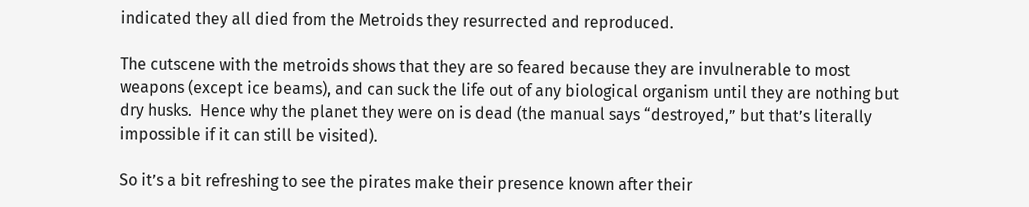indicated they all died from the Metroids they resurrected and reproduced.

The cutscene with the metroids shows that they are so feared because they are invulnerable to most weapons (except ice beams), and can suck the life out of any biological organism until they are nothing but dry husks.  Hence why the planet they were on is dead (the manual says “destroyed,” but that’s literally impossible if it can still be visited).

So it’s a bit refreshing to see the pirates make their presence known after their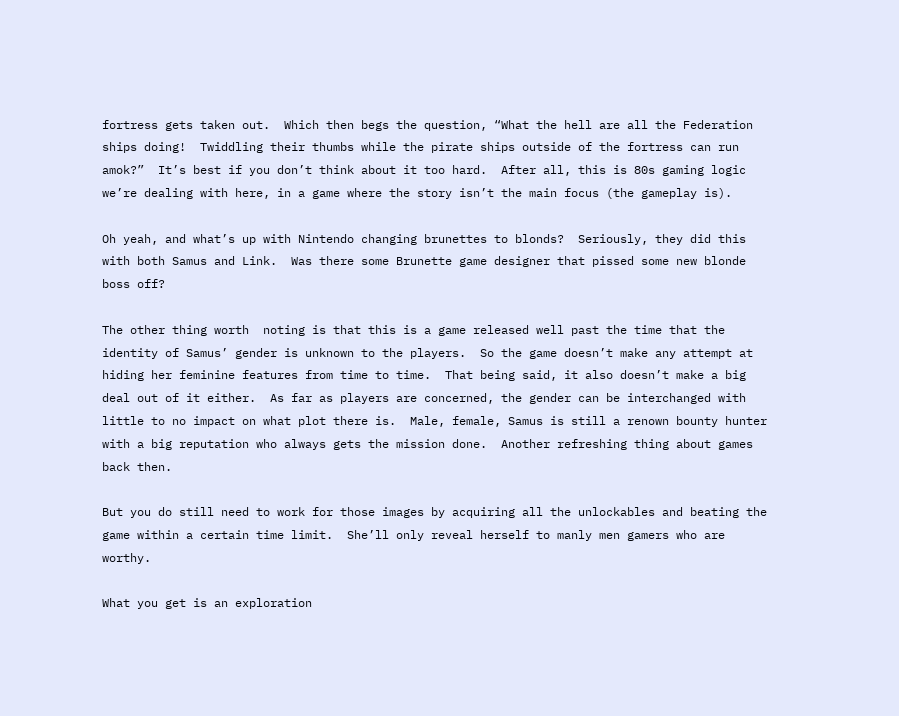fortress gets taken out.  Which then begs the question, “What the hell are all the Federation ships doing!  Twiddling their thumbs while the pirate ships outside of the fortress can run amok?”  It’s best if you don’t think about it too hard.  After all, this is 80s gaming logic we’re dealing with here, in a game where the story isn’t the main focus (the gameplay is).

Oh yeah, and what’s up with Nintendo changing brunettes to blonds?  Seriously, they did this with both Samus and Link.  Was there some Brunette game designer that pissed some new blonde boss off?

The other thing worth  noting is that this is a game released well past the time that the identity of Samus’ gender is unknown to the players.  So the game doesn’t make any attempt at hiding her feminine features from time to time.  That being said, it also doesn’t make a big deal out of it either.  As far as players are concerned, the gender can be interchanged with little to no impact on what plot there is.  Male, female, Samus is still a renown bounty hunter with a big reputation who always gets the mission done.  Another refreshing thing about games back then.

But you do still need to work for those images by acquiring all the unlockables and beating the game within a certain time limit.  She’ll only reveal herself to manly men gamers who are worthy.

What you get is an exploration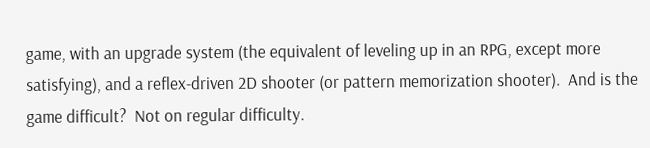game, with an upgrade system (the equivalent of leveling up in an RPG, except more satisfying), and a reflex-driven 2D shooter (or pattern memorization shooter).  And is the game difficult?  Not on regular difficulty.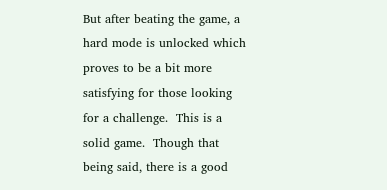But after beating the game, a hard mode is unlocked which proves to be a bit more satisfying for those looking for a challenge.  This is a solid game.  Though that being said, there is a good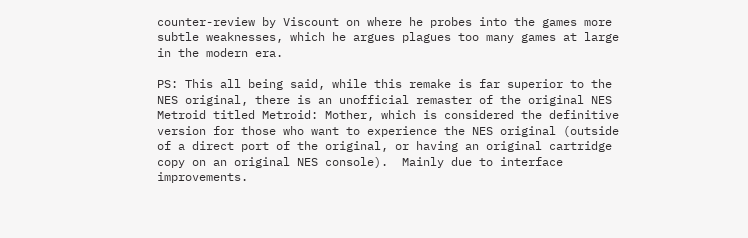counter-review by Viscount on where he probes into the games more subtle weaknesses, which he argues plagues too many games at large in the modern era.

PS: This all being said, while this remake is far superior to the NES original, there is an unofficial remaster of the original NES Metroid titled Metroid: Mother, which is considered the definitive version for those who want to experience the NES original (outside of a direct port of the original, or having an original cartridge copy on an original NES console).  Mainly due to interface improvements.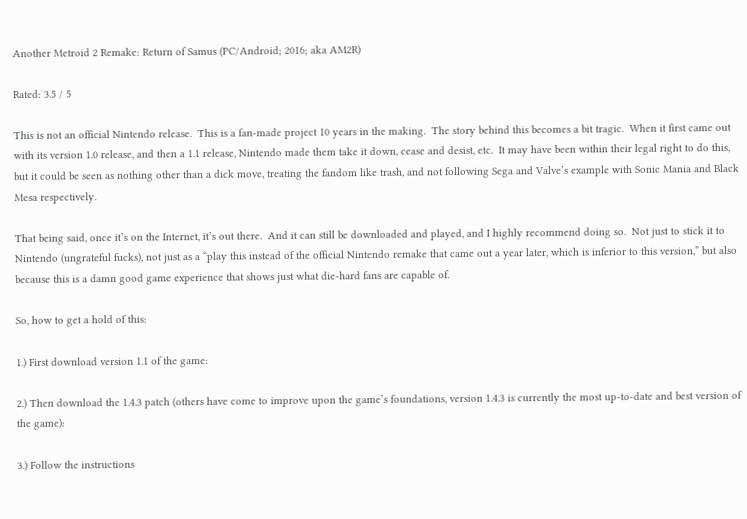Another Metroid 2 Remake: Return of Samus (PC/Android; 2016; aka AM2R)

Rated: 3.5 / 5

This is not an official Nintendo release.  This is a fan-made project 10 years in the making.  The story behind this becomes a bit tragic.  When it first came out with its version 1.0 release, and then a 1.1 release, Nintendo made them take it down, cease and desist, etc.  It may have been within their legal right to do this, but it could be seen as nothing other than a dick move, treating the fandom like trash, and not following Sega and Valve’s example with Sonic Mania and Black Mesa respectively.

That being said, once it’s on the Internet, it’s out there.  And it can still be downloaded and played, and I highly recommend doing so.  Not just to stick it to Nintendo (ungrateful fucks), not just as a “play this instead of the official Nintendo remake that came out a year later, which is inferior to this version,” but also because this is a damn good game experience that shows just what die-hard fans are capable of.

So, how to get a hold of this:

1.) First download version 1.1 of the game:

2.) Then download the 1.4.3 patch (others have come to improve upon the game’s foundations, version 1.4.3 is currently the most up-to-date and best version of the game):

3.) Follow the instructions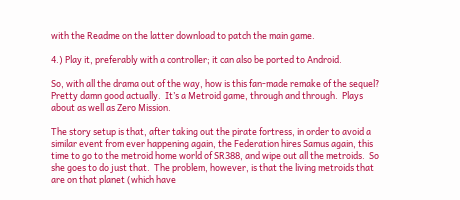with the Readme on the latter download to patch the main game.

4.) Play it, preferably with a controller; it can also be ported to Android.

So, with all the drama out of the way, how is this fan-made remake of the sequel?  Pretty damn good actually.  It’s a Metroid game, through and through.  Plays about as well as Zero Mission.

The story setup is that, after taking out the pirate fortress, in order to avoid a similar event from ever happening again, the Federation hires Samus again, this time to go to the metroid home world of SR388, and wipe out all the metroids.  So she goes to do just that.  The problem, however, is that the living metroids that are on that planet (which have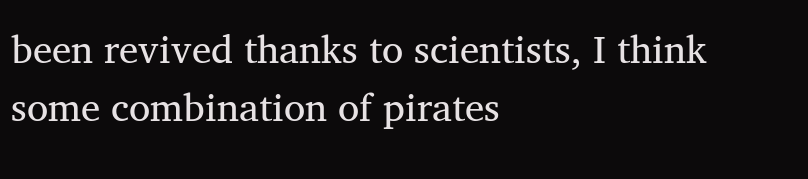been revived thanks to scientists, I think some combination of pirates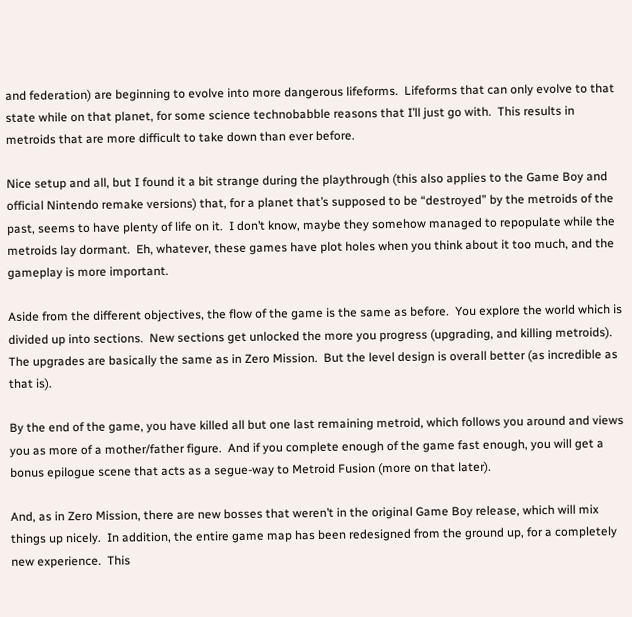and federation) are beginning to evolve into more dangerous lifeforms.  Lifeforms that can only evolve to that state while on that planet, for some science technobabble reasons that I’ll just go with.  This results in metroids that are more difficult to take down than ever before.

Nice setup and all, but I found it a bit strange during the playthrough (this also applies to the Game Boy and official Nintendo remake versions) that, for a planet that’s supposed to be “destroyed” by the metroids of the past, seems to have plenty of life on it.  I don’t know, maybe they somehow managed to repopulate while the metroids lay dormant.  Eh, whatever, these games have plot holes when you think about it too much, and the gameplay is more important.

Aside from the different objectives, the flow of the game is the same as before.  You explore the world which is divided up into sections.  New sections get unlocked the more you progress (upgrading, and killing metroids).  The upgrades are basically the same as in Zero Mission.  But the level design is overall better (as incredible as that is).

By the end of the game, you have killed all but one last remaining metroid, which follows you around and views you as more of a mother/father figure.  And if you complete enough of the game fast enough, you will get a bonus epilogue scene that acts as a segue-way to Metroid Fusion (more on that later).

And, as in Zero Mission, there are new bosses that weren’t in the original Game Boy release, which will mix things up nicely.  In addition, the entire game map has been redesigned from the ground up, for a completely new experience.  This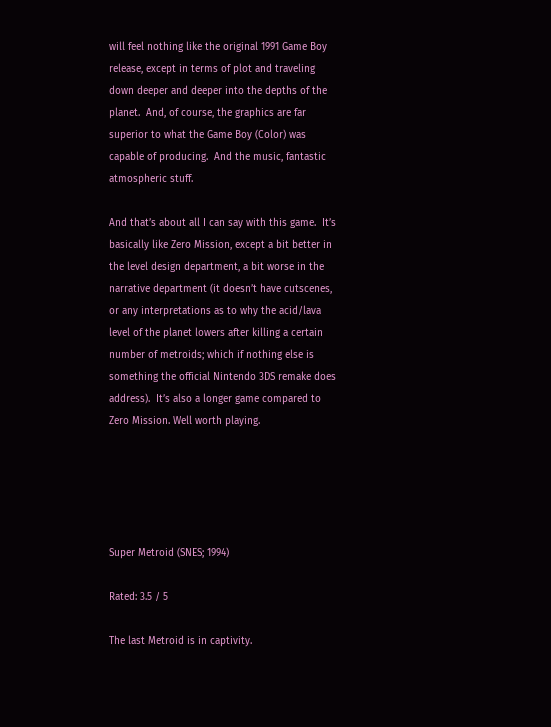will feel nothing like the original 1991 Game Boy release, except in terms of plot and traveling down deeper and deeper into the depths of the planet.  And, of course, the graphics are far superior to what the Game Boy (Color) was capable of producing.  And the music, fantastic atmospheric stuff.

And that’s about all I can say with this game.  It’s basically like Zero Mission, except a bit better in the level design department, a bit worse in the narrative department (it doesn’t have cutscenes, or any interpretations as to why the acid/lava level of the planet lowers after killing a certain number of metroids; which if nothing else is something the official Nintendo 3DS remake does address).  It’s also a longer game compared to Zero Mission. Well worth playing.





Super Metroid (SNES; 1994)

Rated: 3.5 / 5

The last Metroid is in captivity.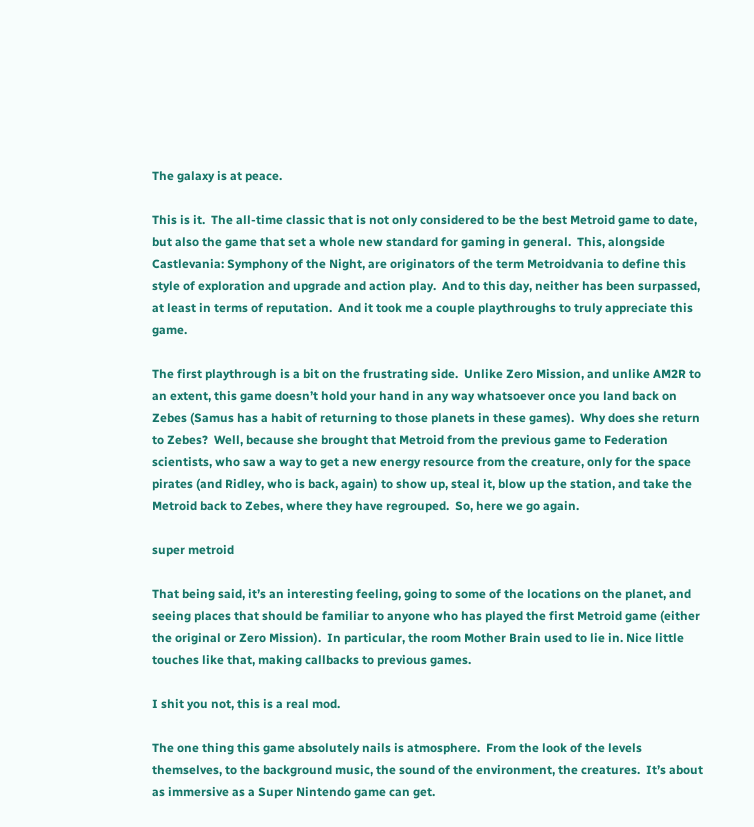The galaxy is at peace.

This is it.  The all-time classic that is not only considered to be the best Metroid game to date, but also the game that set a whole new standard for gaming in general.  This, alongside Castlevania: Symphony of the Night, are originators of the term Metroidvania to define this style of exploration and upgrade and action play.  And to this day, neither has been surpassed, at least in terms of reputation.  And it took me a couple playthroughs to truly appreciate this game.

The first playthrough is a bit on the frustrating side.  Unlike Zero Mission, and unlike AM2R to an extent, this game doesn’t hold your hand in any way whatsoever once you land back on Zebes (Samus has a habit of returning to those planets in these games).  Why does she return to Zebes?  Well, because she brought that Metroid from the previous game to Federation scientists, who saw a way to get a new energy resource from the creature, only for the space pirates (and Ridley, who is back, again) to show up, steal it, blow up the station, and take the Metroid back to Zebes, where they have regrouped.  So, here we go again.

super metroid

That being said, it’s an interesting feeling, going to some of the locations on the planet, and seeing places that should be familiar to anyone who has played the first Metroid game (either the original or Zero Mission).  In particular, the room Mother Brain used to lie in. Nice little touches like that, making callbacks to previous games.

I shit you not, this is a real mod.

The one thing this game absolutely nails is atmosphere.  From the look of the levels themselves, to the background music, the sound of the environment, the creatures.  It’s about as immersive as a Super Nintendo game can get.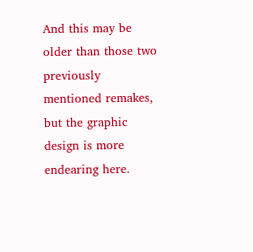And this may be older than those two previously mentioned remakes, but the graphic design is more endearing here.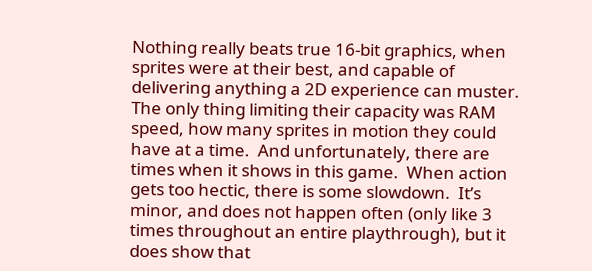Nothing really beats true 16-bit graphics, when sprites were at their best, and capable of delivering anything a 2D experience can muster.  The only thing limiting their capacity was RAM speed, how many sprites in motion they could have at a time.  And unfortunately, there are times when it shows in this game.  When action gets too hectic, there is some slowdown.  It’s minor, and does not happen often (only like 3 times throughout an entire playthrough), but it does show that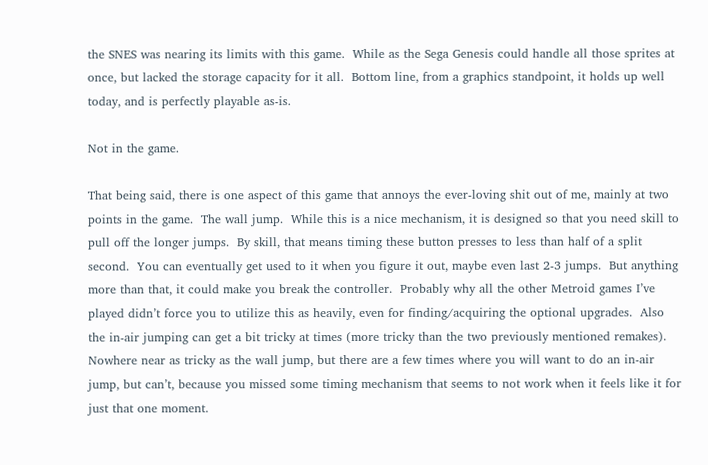the SNES was nearing its limits with this game.  While as the Sega Genesis could handle all those sprites at once, but lacked the storage capacity for it all.  Bottom line, from a graphics standpoint, it holds up well today, and is perfectly playable as-is.

Not in the game.

That being said, there is one aspect of this game that annoys the ever-loving shit out of me, mainly at two points in the game.  The wall jump.  While this is a nice mechanism, it is designed so that you need skill to pull off the longer jumps.  By skill, that means timing these button presses to less than half of a split second.  You can eventually get used to it when you figure it out, maybe even last 2-3 jumps.  But anything more than that, it could make you break the controller.  Probably why all the other Metroid games I’ve played didn’t force you to utilize this as heavily, even for finding/acquiring the optional upgrades.  Also the in-air jumping can get a bit tricky at times (more tricky than the two previously mentioned remakes).  Nowhere near as tricky as the wall jump, but there are a few times where you will want to do an in-air jump, but can’t, because you missed some timing mechanism that seems to not work when it feels like it for just that one moment.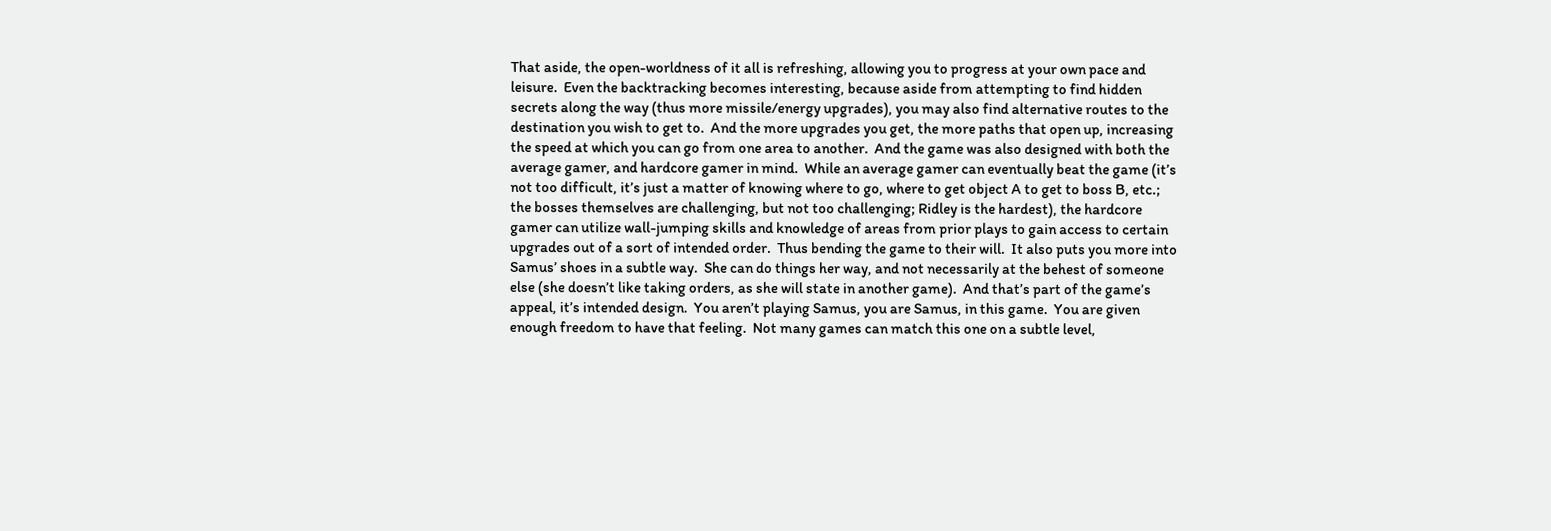That aside, the open-worldness of it all is refreshing, allowing you to progress at your own pace and leisure.  Even the backtracking becomes interesting, because aside from attempting to find hidden secrets along the way (thus more missile/energy upgrades), you may also find alternative routes to the destination you wish to get to.  And the more upgrades you get, the more paths that open up, increasing the speed at which you can go from one area to another.  And the game was also designed with both the average gamer, and hardcore gamer in mind.  While an average gamer can eventually beat the game (it’s not too difficult, it’s just a matter of knowing where to go, where to get object A to get to boss B, etc.; the bosses themselves are challenging, but not too challenging; Ridley is the hardest), the hardcore gamer can utilize wall-jumping skills and knowledge of areas from prior plays to gain access to certain upgrades out of a sort of intended order.  Thus bending the game to their will.  It also puts you more into Samus’ shoes in a subtle way.  She can do things her way, and not necessarily at the behest of someone else (she doesn’t like taking orders, as she will state in another game).  And that’s part of the game’s appeal, it’s intended design.  You aren’t playing Samus, you are Samus, in this game.  You are given enough freedom to have that feeling.  Not many games can match this one on a subtle level,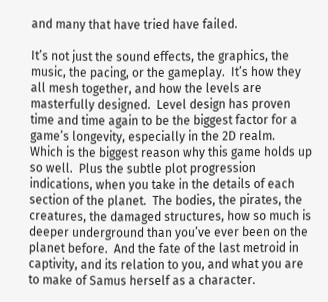and many that have tried have failed.

It’s not just the sound effects, the graphics, the music, the pacing, or the gameplay.  It’s how they all mesh together, and how the levels are masterfully designed.  Level design has proven time and time again to be the biggest factor for a game’s longevity, especially in the 2D realm.  Which is the biggest reason why this game holds up so well.  Plus the subtle plot progression indications, when you take in the details of each section of the planet.  The bodies, the pirates, the creatures, the damaged structures, how so much is deeper underground than you’ve ever been on the planet before.  And the fate of the last metroid in captivity, and its relation to you, and what you are to make of Samus herself as a character.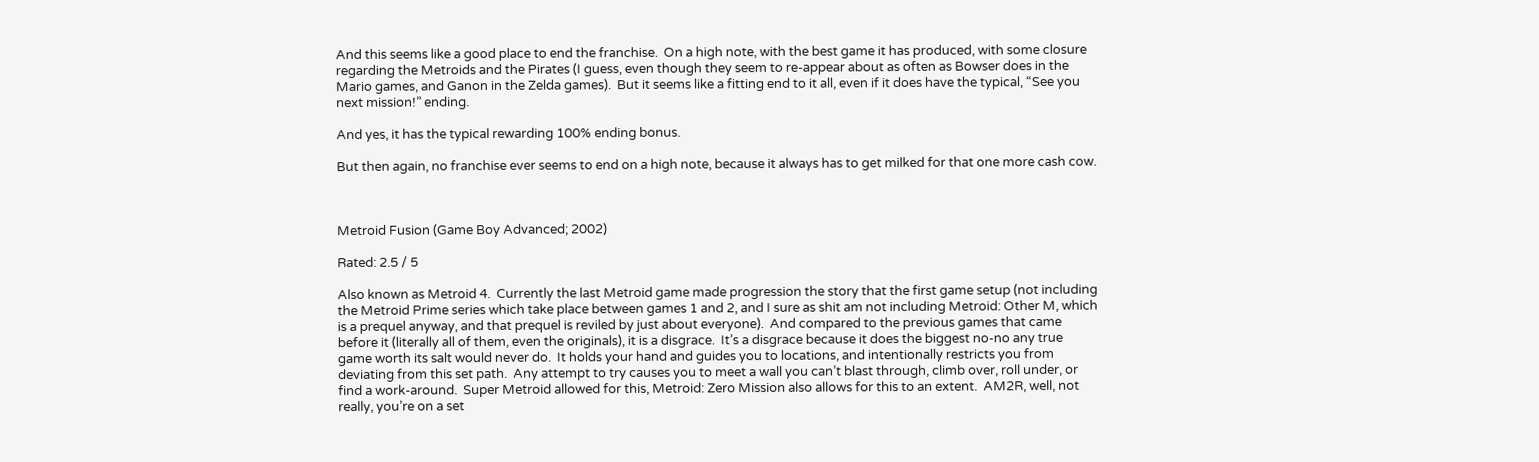And this seems like a good place to end the franchise.  On a high note, with the best game it has produced, with some closure regarding the Metroids and the Pirates (I guess, even though they seem to re-appear about as often as Bowser does in the Mario games, and Ganon in the Zelda games).  But it seems like a fitting end to it all, even if it does have the typical, “See you next mission!” ending.

And yes, it has the typical rewarding 100% ending bonus.

But then again, no franchise ever seems to end on a high note, because it always has to get milked for that one more cash cow.



Metroid Fusion (Game Boy Advanced; 2002)

Rated: 2.5 / 5

Also known as Metroid 4.  Currently the last Metroid game made progression the story that the first game setup (not including the Metroid Prime series which take place between games 1 and 2, and I sure as shit am not including Metroid: Other M, which is a prequel anyway, and that prequel is reviled by just about everyone).  And compared to the previous games that came before it (literally all of them, even the originals), it is a disgrace.  It’s a disgrace because it does the biggest no-no any true game worth its salt would never do.  It holds your hand and guides you to locations, and intentionally restricts you from deviating from this set path.  Any attempt to try causes you to meet a wall you can’t blast through, climb over, roll under, or find a work-around.  Super Metroid allowed for this, Metroid: Zero Mission also allows for this to an extent.  AM2R, well, not really, you’re on a set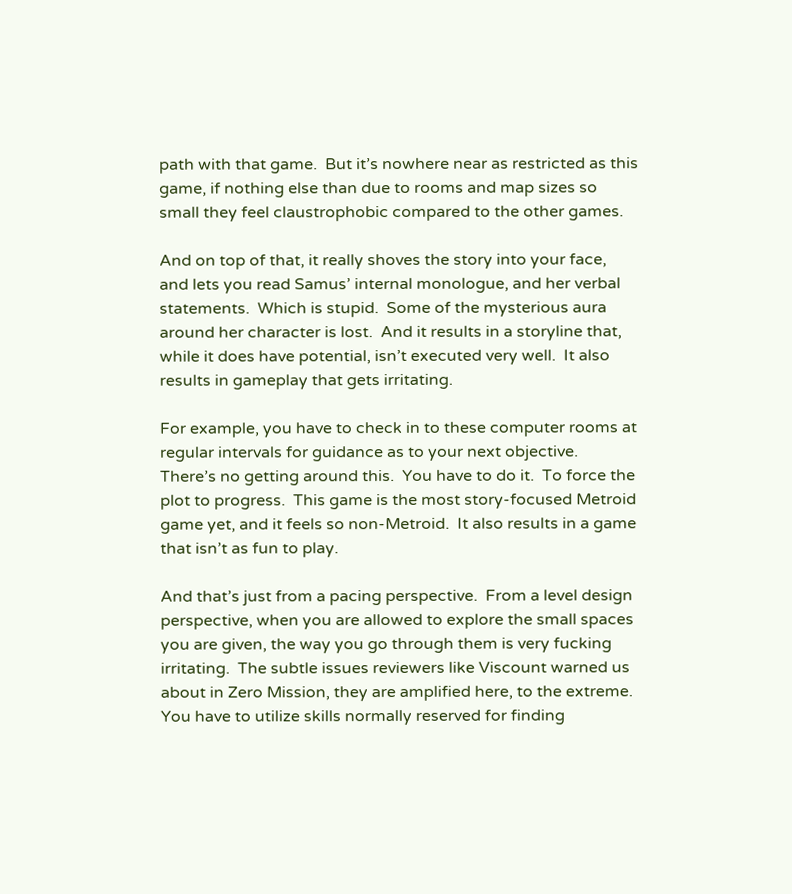path with that game.  But it’s nowhere near as restricted as this game, if nothing else than due to rooms and map sizes so small they feel claustrophobic compared to the other games.

And on top of that, it really shoves the story into your face, and lets you read Samus’ internal monologue, and her verbal statements.  Which is stupid.  Some of the mysterious aura around her character is lost.  And it results in a storyline that, while it does have potential, isn’t executed very well.  It also results in gameplay that gets irritating.

For example, you have to check in to these computer rooms at regular intervals for guidance as to your next objective.  There’s no getting around this.  You have to do it.  To force the plot to progress.  This game is the most story-focused Metroid game yet, and it feels so non-Metroid.  It also results in a game that isn’t as fun to play.

And that’s just from a pacing perspective.  From a level design perspective, when you are allowed to explore the small spaces you are given, the way you go through them is very fucking irritating.  The subtle issues reviewers like Viscount warned us about in Zero Mission, they are amplified here, to the extreme.  You have to utilize skills normally reserved for finding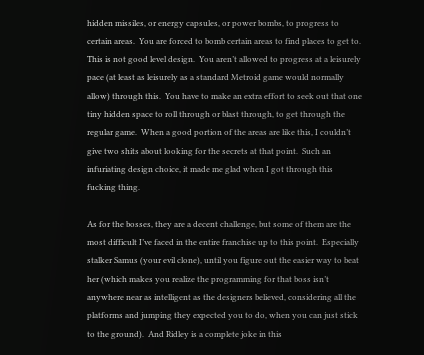hidden missiles, or energy capsules, or power bombs, to progress to certain areas.  You are forced to bomb certain areas to find places to get to.  This is not good level design.  You aren’t allowed to progress at a leisurely pace (at least as leisurely as a standard Metroid game would normally allow) through this.  You have to make an extra effort to seek out that one tiny hidden space to roll through or blast through, to get through the regular game.  When a good portion of the areas are like this, I couldn’t give two shits about looking for the secrets at that point.  Such an infuriating design choice, it made me glad when I got through this fucking thing.

As for the bosses, they are a decent challenge, but some of them are the most difficult I’ve faced in the entire franchise up to this point.  Especially stalker Samus (your evil clone), until you figure out the easier way to beat her (which makes you realize the programming for that boss isn’t anywhere near as intelligent as the designers believed, considering all the platforms and jumping they expected you to do, when you can just stick to the ground).  And Ridley is a complete joke in this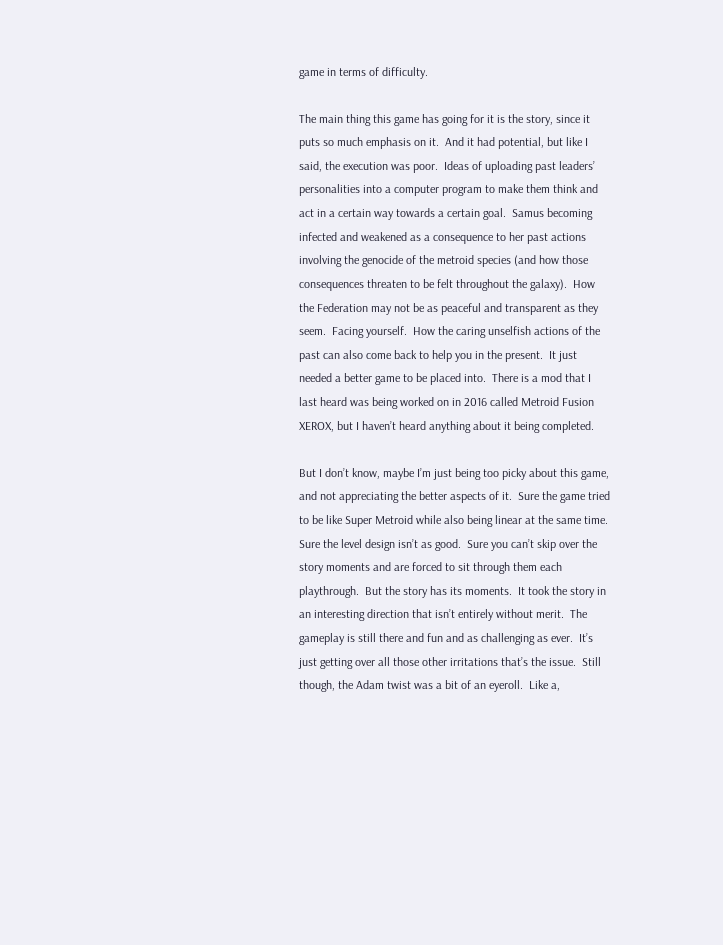game in terms of difficulty.

The main thing this game has going for it is the story, since it puts so much emphasis on it.  And it had potential, but like I said, the execution was poor.  Ideas of uploading past leaders’ personalities into a computer program to make them think and act in a certain way towards a certain goal.  Samus becoming infected and weakened as a consequence to her past actions involving the genocide of the metroid species (and how those consequences threaten to be felt throughout the galaxy).  How the Federation may not be as peaceful and transparent as they seem.  Facing yourself.  How the caring unselfish actions of the past can also come back to help you in the present.  It just needed a better game to be placed into.  There is a mod that I last heard was being worked on in 2016 called Metroid Fusion XEROX, but I haven’t heard anything about it being completed.

But I don’t know, maybe I’m just being too picky about this game, and not appreciating the better aspects of it.  Sure the game tried to be like Super Metroid while also being linear at the same time.  Sure the level design isn’t as good.  Sure you can’t skip over the story moments and are forced to sit through them each playthrough.  But the story has its moments.  It took the story in an interesting direction that isn’t entirely without merit.  The gameplay is still there and fun and as challenging as ever.  It’s just getting over all those other irritations that’s the issue.  Still though, the Adam twist was a bit of an eyeroll.  Like a,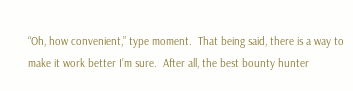“Oh, how convenient,” type moment.  That being said, there is a way to make it work better I’m sure.  After all, the best bounty hunter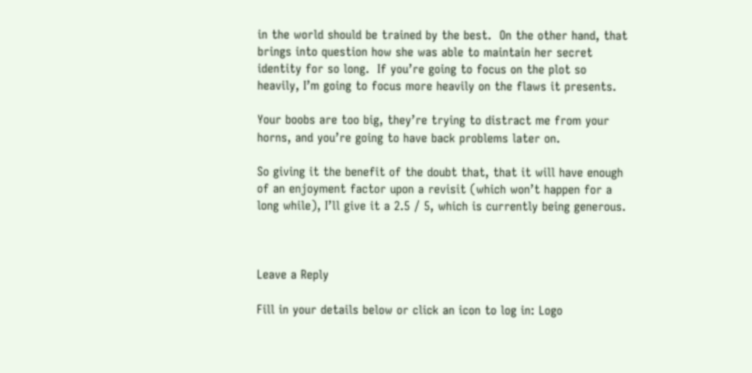in the world should be trained by the best.  On the other hand, that brings into question how she was able to maintain her secret identity for so long.  If you’re going to focus on the plot so heavily, I’m going to focus more heavily on the flaws it presents.

Your boobs are too big, they’re trying to distract me from your horns, and you’re going to have back problems later on.

So giving it the benefit of the doubt that, that it will have enough of an enjoyment factor upon a revisit (which won’t happen for a long while), I’ll give it a 2.5 / 5, which is currently being generous.



Leave a Reply

Fill in your details below or click an icon to log in: Logo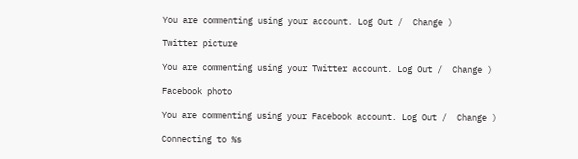You are commenting using your account. Log Out /  Change )

Twitter picture

You are commenting using your Twitter account. Log Out /  Change )

Facebook photo

You are commenting using your Facebook account. Log Out /  Change )

Connecting to %s